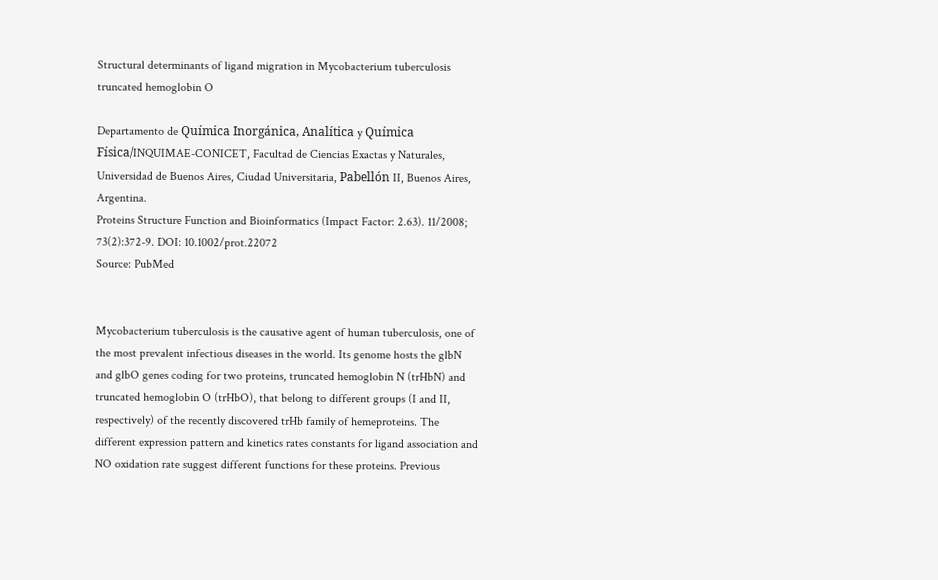Structural determinants of ligand migration in Mycobacterium tuberculosis truncated hemoglobin O

Departamento de Química Inorgánica, Analítica y Química Física/INQUIMAE-CONICET, Facultad de Ciencias Exactas y Naturales, Universidad de Buenos Aires, Ciudad Universitaria, Pabellón II, Buenos Aires, Argentina.
Proteins Structure Function and Bioinformatics (Impact Factor: 2.63). 11/2008; 73(2):372-9. DOI: 10.1002/prot.22072
Source: PubMed


Mycobacterium tuberculosis is the causative agent of human tuberculosis, one of the most prevalent infectious diseases in the world. Its genome hosts the glbN and glbO genes coding for two proteins, truncated hemoglobin N (trHbN) and truncated hemoglobin O (trHbO), that belong to different groups (I and II, respectively) of the recently discovered trHb family of hemeproteins. The different expression pattern and kinetics rates constants for ligand association and NO oxidation rate suggest different functions for these proteins. Previous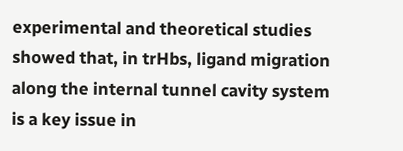experimental and theoretical studies showed that, in trHbs, ligand migration along the internal tunnel cavity system is a key issue in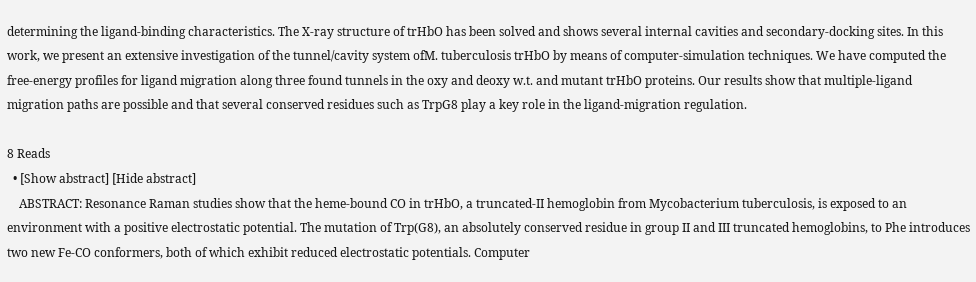determining the ligand-binding characteristics. The X-ray structure of trHbO has been solved and shows several internal cavities and secondary-docking sites. In this work, we present an extensive investigation of the tunnel/cavity system ofM. tuberculosis trHbO by means of computer-simulation techniques. We have computed the free-energy profiles for ligand migration along three found tunnels in the oxy and deoxy w.t. and mutant trHbO proteins. Our results show that multiple-ligand migration paths are possible and that several conserved residues such as TrpG8 play a key role in the ligand-migration regulation.

8 Reads
  • [Show abstract] [Hide abstract]
    ABSTRACT: Resonance Raman studies show that the heme-bound CO in trHbO, a truncated-II hemoglobin from Mycobacterium tuberculosis, is exposed to an environment with a positive electrostatic potential. The mutation of Trp(G8), an absolutely conserved residue in group II and III truncated hemoglobins, to Phe introduces two new Fe-CO conformers, both of which exhibit reduced electrostatic potentials. Computer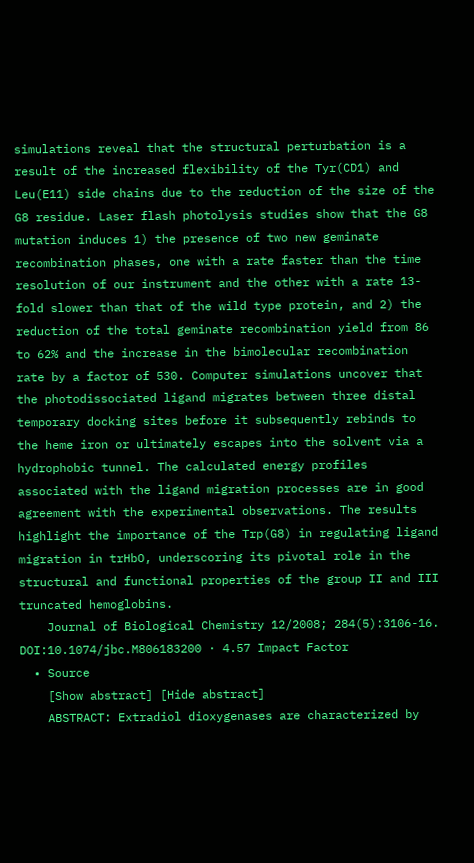simulations reveal that the structural perturbation is a result of the increased flexibility of the Tyr(CD1) and Leu(E11) side chains due to the reduction of the size of the G8 residue. Laser flash photolysis studies show that the G8 mutation induces 1) the presence of two new geminate recombination phases, one with a rate faster than the time resolution of our instrument and the other with a rate 13-fold slower than that of the wild type protein, and 2) the reduction of the total geminate recombination yield from 86 to 62% and the increase in the bimolecular recombination rate by a factor of 530. Computer simulations uncover that the photodissociated ligand migrates between three distal temporary docking sites before it subsequently rebinds to the heme iron or ultimately escapes into the solvent via a hydrophobic tunnel. The calculated energy profiles associated with the ligand migration processes are in good agreement with the experimental observations. The results highlight the importance of the Trp(G8) in regulating ligand migration in trHbO, underscoring its pivotal role in the structural and functional properties of the group II and III truncated hemoglobins.
    Journal of Biological Chemistry 12/2008; 284(5):3106-16. DOI:10.1074/jbc.M806183200 · 4.57 Impact Factor
  • Source
    [Show abstract] [Hide abstract]
    ABSTRACT: Extradiol dioxygenases are characterized by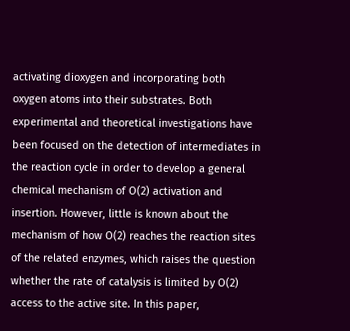activating dioxygen and incorporating both oxygen atoms into their substrates. Both experimental and theoretical investigations have been focused on the detection of intermediates in the reaction cycle in order to develop a general chemical mechanism of O(2) activation and insertion. However, little is known about the mechanism of how O(2) reaches the reaction sites of the related enzymes, which raises the question whether the rate of catalysis is limited by O(2) access to the active site. In this paper,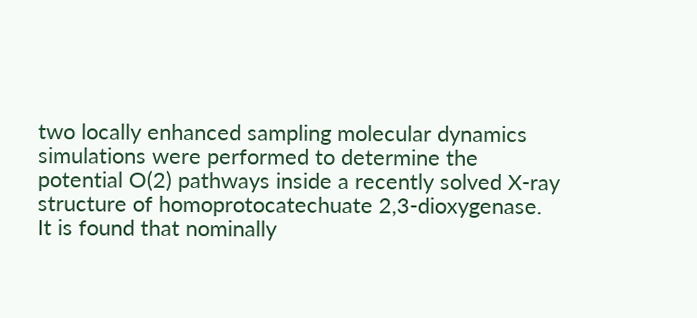two locally enhanced sampling molecular dynamics simulations were performed to determine the potential O(2) pathways inside a recently solved X-ray structure of homoprotocatechuate 2,3-dioxygenase. It is found that nominally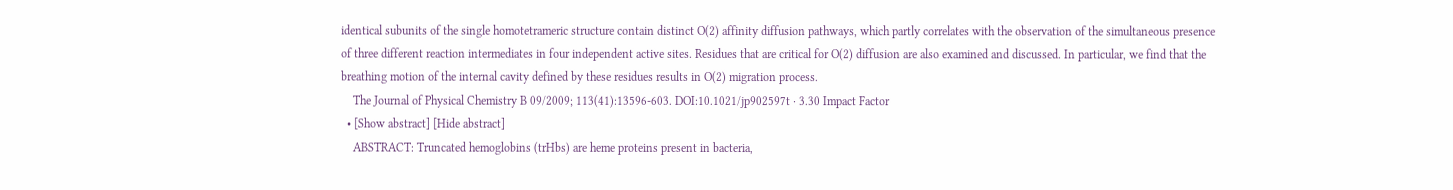identical subunits of the single homotetrameric structure contain distinct O(2) affinity diffusion pathways, which partly correlates with the observation of the simultaneous presence of three different reaction intermediates in four independent active sites. Residues that are critical for O(2) diffusion are also examined and discussed. In particular, we find that the breathing motion of the internal cavity defined by these residues results in O(2) migration process.
    The Journal of Physical Chemistry B 09/2009; 113(41):13596-603. DOI:10.1021/jp902597t · 3.30 Impact Factor
  • [Show abstract] [Hide abstract]
    ABSTRACT: Truncated hemoglobins (trHbs) are heme proteins present in bacteria,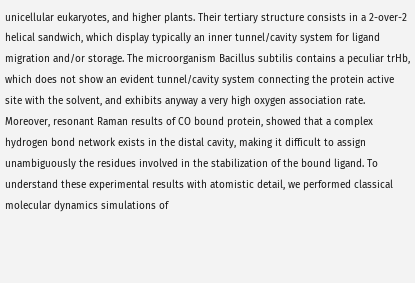unicellular eukaryotes, and higher plants. Their tertiary structure consists in a 2-over-2 helical sandwich, which display typically an inner tunnel/cavity system for ligand migration and/or storage. The microorganism Bacillus subtilis contains a peculiar trHb, which does not show an evident tunnel/cavity system connecting the protein active site with the solvent, and exhibits anyway a very high oxygen association rate. Moreover, resonant Raman results of CO bound protein, showed that a complex hydrogen bond network exists in the distal cavity, making it difficult to assign unambiguously the residues involved in the stabilization of the bound ligand. To understand these experimental results with atomistic detail, we performed classical molecular dynamics simulations of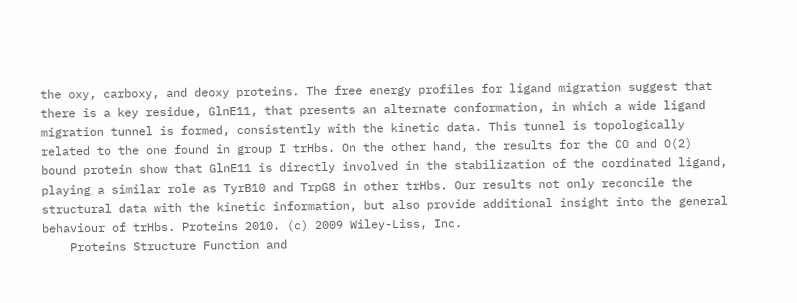the oxy, carboxy, and deoxy proteins. The free energy profiles for ligand migration suggest that there is a key residue, GlnE11, that presents an alternate conformation, in which a wide ligand migration tunnel is formed, consistently with the kinetic data. This tunnel is topologically related to the one found in group I trHbs. On the other hand, the results for the CO and O(2) bound protein show that GlnE11 is directly involved in the stabilization of the cordinated ligand, playing a similar role as TyrB10 and TrpG8 in other trHbs. Our results not only reconcile the structural data with the kinetic information, but also provide additional insight into the general behaviour of trHbs. Proteins 2010. (c) 2009 Wiley-Liss, Inc.
    Proteins Structure Function and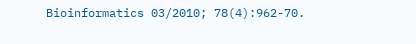Bioinformatics 03/2010; 78(4):962-70.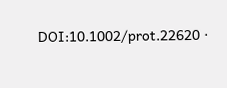DOI:10.1002/prot.22620 ·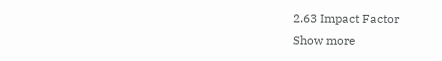2.63 Impact Factor
Show more